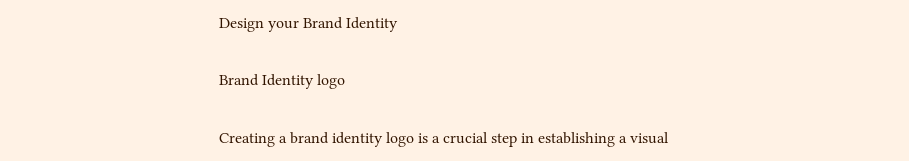Design your Brand Identity

Brand Identity logo

Creating a brand identity logo is a crucial step in establishing a visual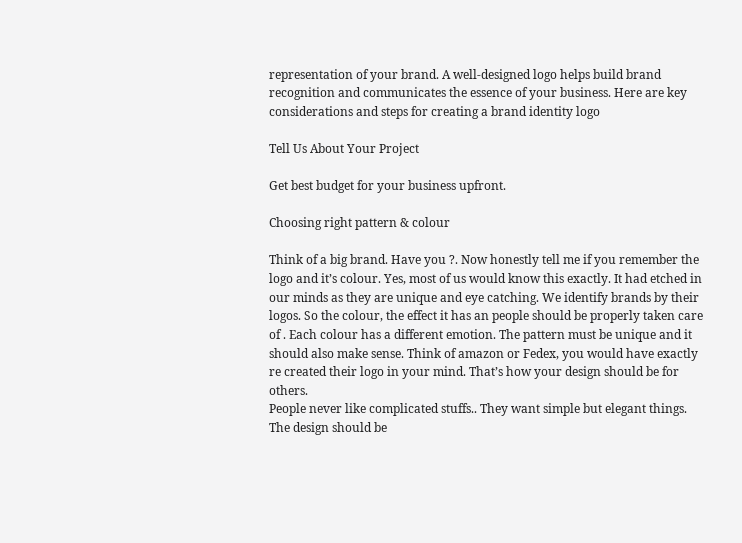representation of your brand. A well-designed logo helps build brand recognition and communicates the essence of your business. Here are key considerations and steps for creating a brand identity logo

Tell Us About Your Project

Get best budget for your business upfront.

Choosing right pattern & colour

Think of a big brand. Have you ?. Now honestly tell me if you remember the logo and it’s colour. Yes, most of us would know this exactly. It had etched in our minds as they are unique and eye catching. We identify brands by their logos. So the colour, the effect it has an people should be properly taken care of . Each colour has a different emotion. The pattern must be unique and it should also make sense. Think of amazon or Fedex, you would have exactly re created their logo in your mind. That’s how your design should be for others.
People never like complicated stuffs.. They want simple but elegant things. The design should be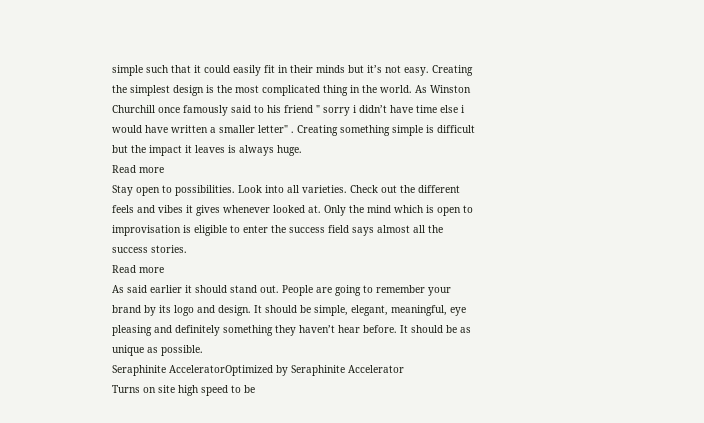simple such that it could easily fit in their minds but it’s not easy. Creating the simplest design is the most complicated thing in the world. As Winston Churchill once famously said to his friend " sorry i didn’t have time else i would have written a smaller letter" . Creating something simple is difficult but the impact it leaves is always huge.
Read more
Stay open to possibilities. Look into all varieties. Check out the different feels and vibes it gives whenever looked at. Only the mind which is open to improvisation is eligible to enter the success field says almost all the success stories.
Read more
As said earlier it should stand out. People are going to remember your brand by its logo and design. It should be simple, elegant, meaningful, eye pleasing and definitely something they haven’t hear before. It should be as unique as possible.
Seraphinite AcceleratorOptimized by Seraphinite Accelerator
Turns on site high speed to be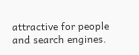attractive for people and search engines.